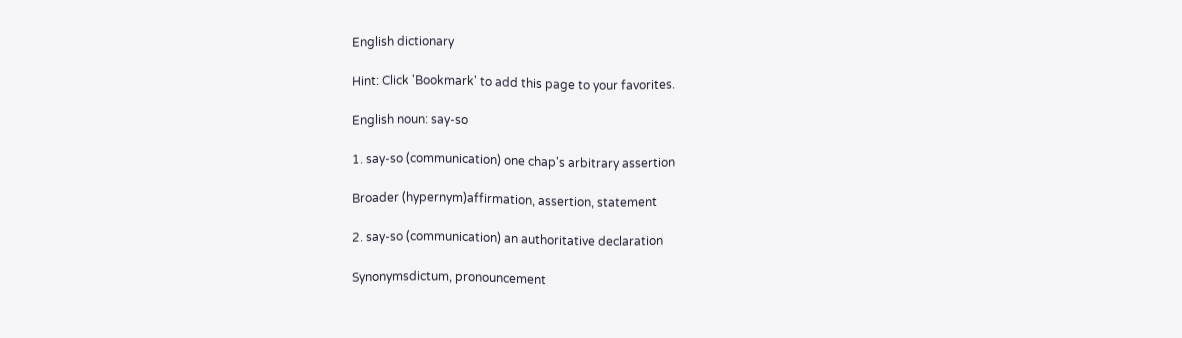English dictionary

Hint: Click 'Bookmark' to add this page to your favorites.

English noun: say-so

1. say-so (communication) one chap's arbitrary assertion

Broader (hypernym)affirmation, assertion, statement

2. say-so (communication) an authoritative declaration

Synonymsdictum, pronouncement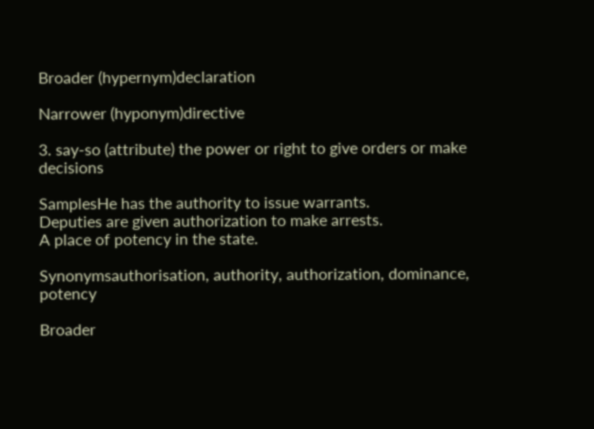Broader (hypernym)declaration

Narrower (hyponym)directive

3. say-so (attribute) the power or right to give orders or make decisions

SamplesHe has the authority to issue warrants.
Deputies are given authorization to make arrests.
A place of potency in the state.

Synonymsauthorisation, authority, authorization, dominance, potency

Broader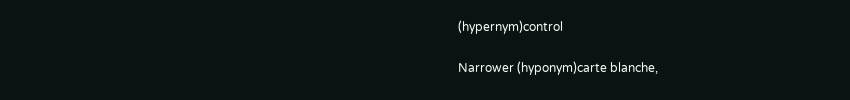(hypernym)control

Narrower (hyponym)carte blanche,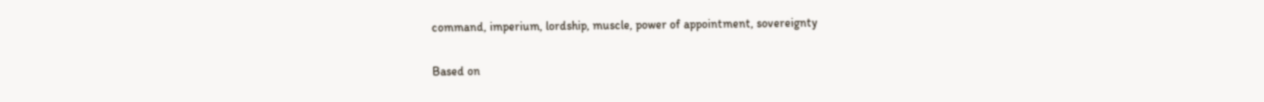command, imperium, lordship, muscle, power of appointment, sovereignty

Based on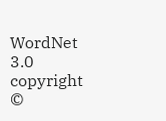WordNet 3.0 copyright ©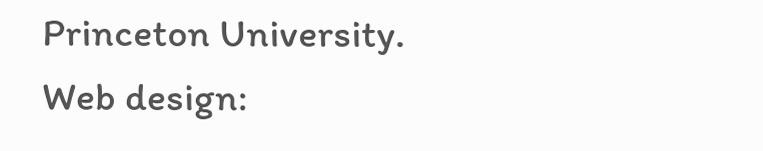Princeton University.
Web design: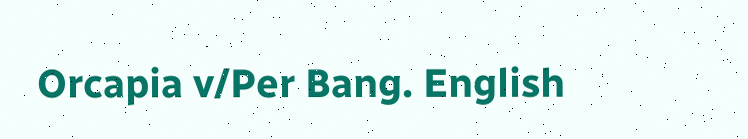Orcapia v/Per Bang. English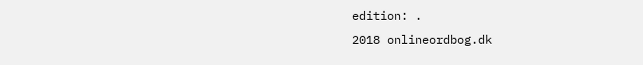edition: .
2018 onlineordbog.dk